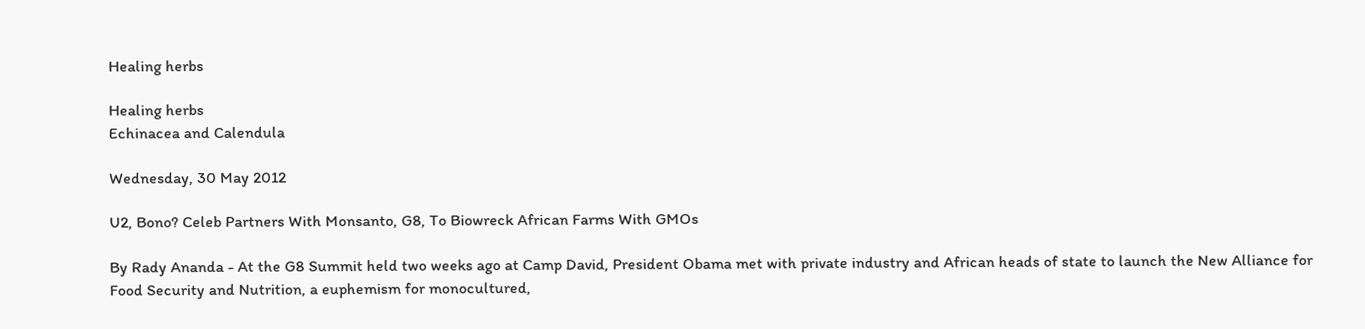Healing herbs

Healing herbs
Echinacea and Calendula

Wednesday, 30 May 2012

U2, Bono? Celeb Partners With Monsanto, G8, To Biowreck African Farms With GMOs

By Rady Ananda - At the G8 Summit held two weeks ago at Camp David, President Obama met with private industry and African heads of state to launch the New Alliance for Food Security and Nutrition, a euphemism for monocultured,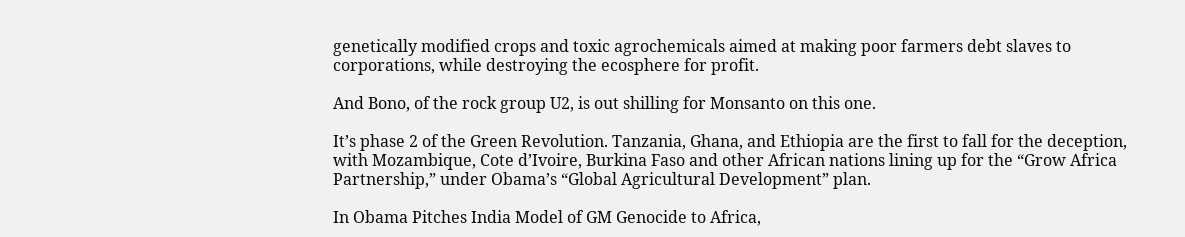genetically modified crops and toxic agrochemicals aimed at making poor farmers debt slaves to corporations, while destroying the ecosphere for profit.

And Bono, of the rock group U2, is out shilling for Monsanto on this one.

It’s phase 2 of the Green Revolution. Tanzania, Ghana, and Ethiopia are the first to fall for the deception, with Mozambique, Cote d’Ivoire, Burkina Faso and other African nations lining up for the “Grow Africa Partnership,” under Obama’s “Global Agricultural Development” plan.

In Obama Pitches India Model of GM Genocide to Africa,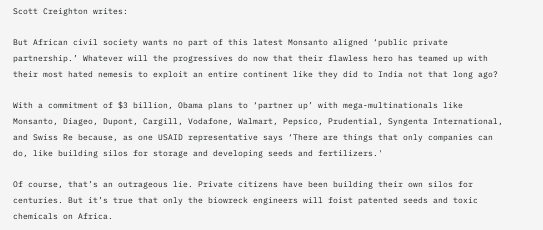Scott Creighton writes:

But African civil society wants no part of this latest Monsanto aligned ‘public private partnership.’ Whatever will the progressives do now that their flawless hero has teamed up with their most hated nemesis to exploit an entire continent like they did to India not that long ago?

With a commitment of $3 billion, Obama plans to ‘partner up’ with mega-multinationals like Monsanto, Diageo, Dupont, Cargill, Vodafone, Walmart, Pepsico, Prudential, Syngenta International, and Swiss Re because, as one USAID representative says ‘There are things that only companies can do, like building silos for storage and developing seeds and fertilizers.'

Of course, that’s an outrageous lie. Private citizens have been building their own silos for centuries. But it’s true that only the biowreck engineers will foist patented seeds and toxic chemicals on Africa.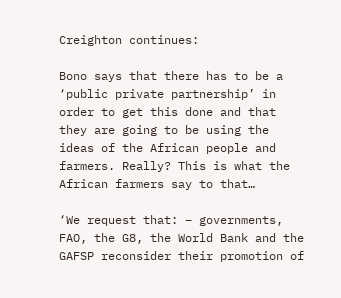Creighton continues:

Bono says that there has to be a ‘public private partnership’ in order to get this done and that they are going to be using the ideas of the African people and farmers. Really? This is what the African farmers say to that…

‘We request that: – governments, FAO, the G8, the World Bank and the GAFSP reconsider their promotion of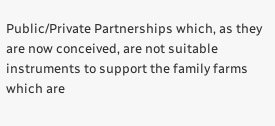Public/Private Partnerships which, as they are now conceived, are not suitable instruments to support the family farms which are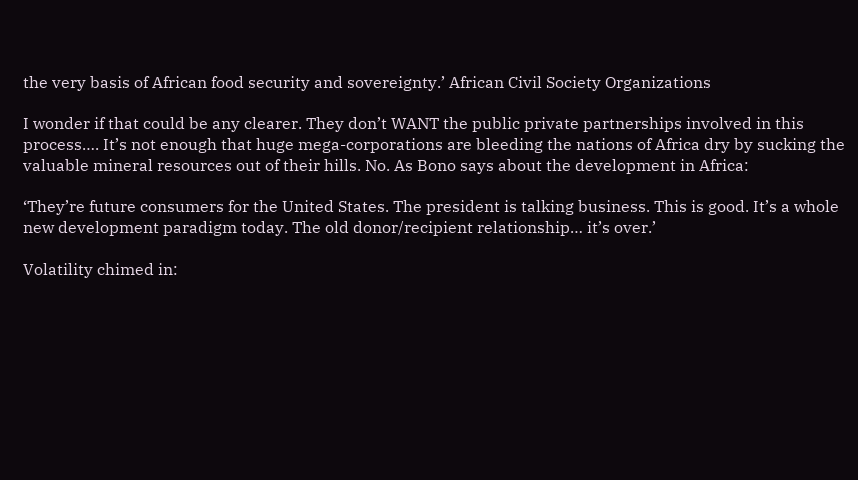the very basis of African food security and sovereignty.’ African Civil Society Organizations

I wonder if that could be any clearer. They don’t WANT the public private partnerships involved in this process…. It’s not enough that huge mega-corporations are bleeding the nations of Africa dry by sucking the valuable mineral resources out of their hills. No. As Bono says about the development in Africa:

‘They’re future consumers for the United States. The president is talking business. This is good. It’s a whole new development paradigm today. The old donor/recipient relationship… it’s over.’

Volatility chimed in: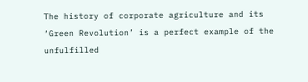The history of corporate agriculture and its ‘Green Revolution’ is a perfect example of the unfulfilled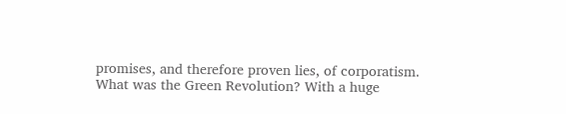promises, and therefore proven lies, of corporatism. What was the Green Revolution? With a huge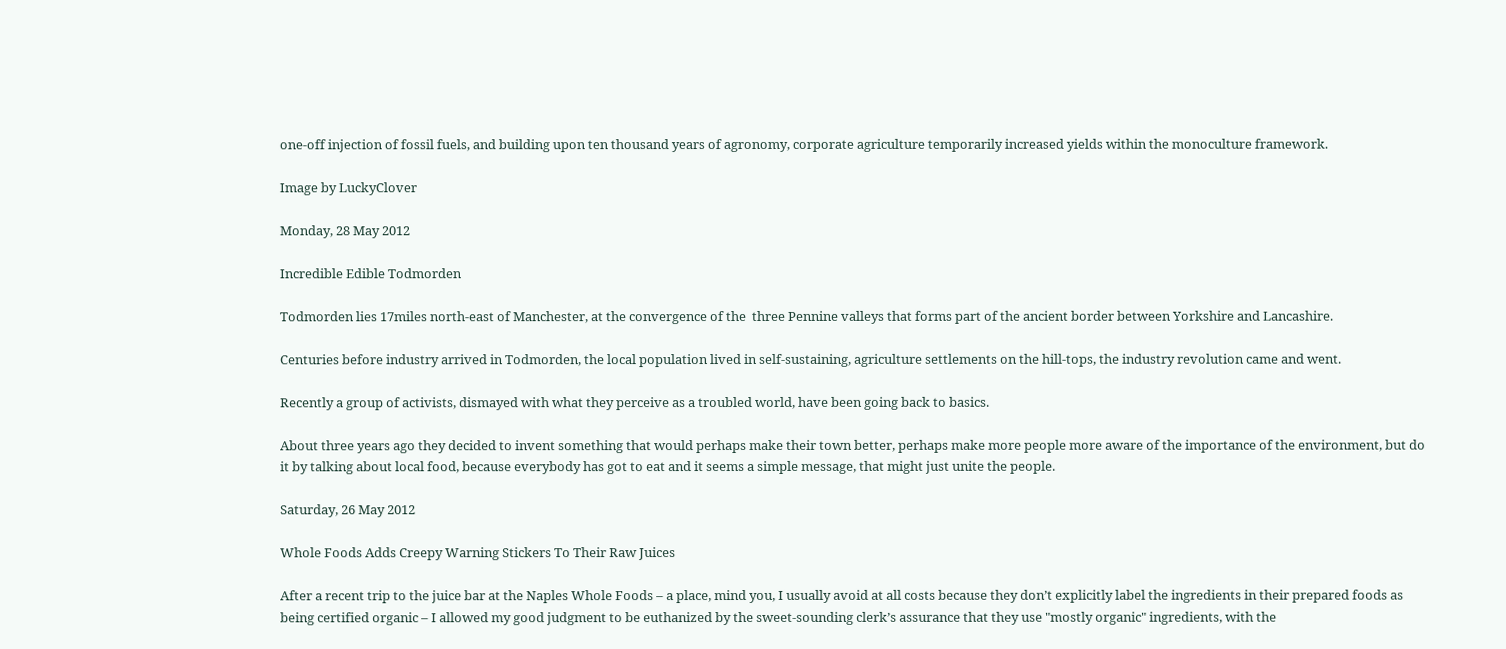one-off injection of fossil fuels, and building upon ten thousand years of agronomy, corporate agriculture temporarily increased yields within the monoculture framework.

Image by LuckyClover

Monday, 28 May 2012

Incredible Edible Todmorden

Todmorden lies 17miles north-east of Manchester, at the convergence of the  three Pennine valleys that forms part of the ancient border between Yorkshire and Lancashire.

Centuries before industry arrived in Todmorden, the local population lived in self-sustaining, agriculture settlements on the hill-tops, the industry revolution came and went.

Recently a group of activists, dismayed with what they perceive as a troubled world, have been going back to basics.

About three years ago they decided to invent something that would perhaps make their town better, perhaps make more people more aware of the importance of the environment, but do it by talking about local food, because everybody has got to eat and it seems a simple message, that might just unite the people.

Saturday, 26 May 2012

Whole Foods Adds Creepy Warning Stickers To Their Raw Juices

After a recent trip to the juice bar at the Naples Whole Foods – a place, mind you, I usually avoid at all costs because they don’t explicitly label the ingredients in their prepared foods as being certified organic – I allowed my good judgment to be euthanized by the sweet-sounding clerk’s assurance that they use "mostly organic" ingredients, with the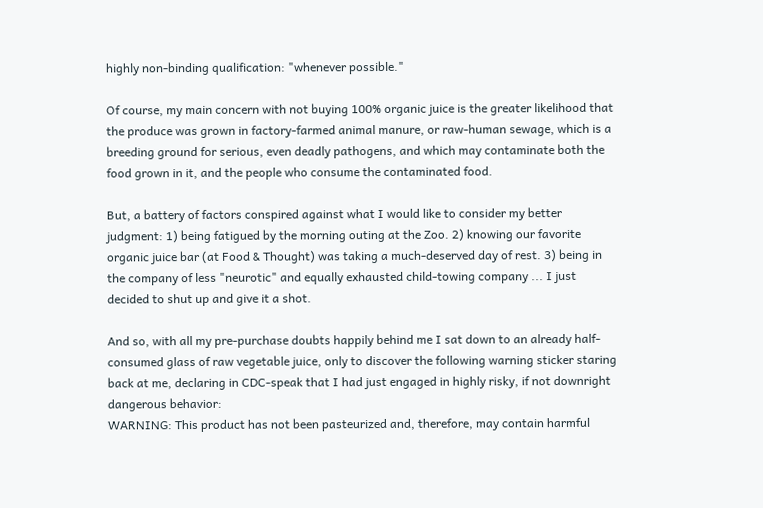highly non-binding qualification: "whenever possible."

Of course, my main concern with not buying 100% organic juice is the greater likelihood that the produce was grown in factory-farmed animal manure, or raw-human sewage, which is a breeding ground for serious, even deadly pathogens, and which may contaminate both the food grown in it, and the people who consume the contaminated food.

But, a battery of factors conspired against what I would like to consider my better judgment: 1) being fatigued by the morning outing at the Zoo. 2) knowing our favorite organic juice bar (at Food & Thought) was taking a much-deserved day of rest. 3) being in the company of less "neurotic" and equally exhausted child-towing company ... I just decided to shut up and give it a shot.

And so, with all my pre-purchase doubts happily behind me I sat down to an already half-consumed glass of raw vegetable juice, only to discover the following warning sticker staring back at me, declaring in CDC-speak that I had just engaged in highly risky, if not downright dangerous behavior:
WARNING: This product has not been pasteurized and, therefore, may contain harmful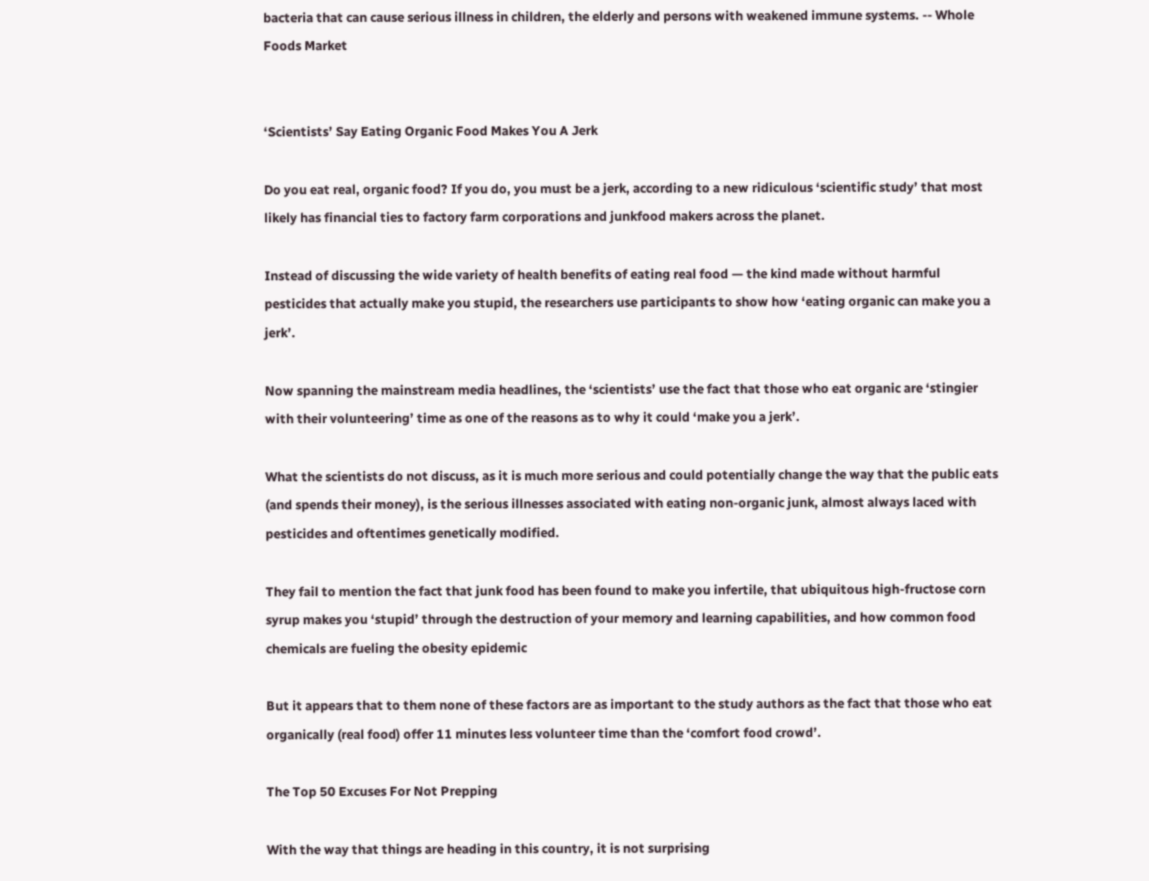bacteria that can cause serious illness in children, the elderly and persons with weakened immune systems. -- Whole Foods Market


‘Scientists’ Say Eating Organic Food Makes You A Jerk

Do you eat real, organic food? If you do, you must be a jerk, according to a new ridiculous ‘scientific study’ that most likely has financial ties to factory farm corporations and junkfood makers across the planet.

Instead of discussing the wide variety of health benefits of eating real food — the kind made without harmful pesticides that actually make you stupid, the researchers use participants to show how ‘eating organic can make you a jerk’.

Now spanning the mainstream media headlines, the ‘scientists’ use the fact that those who eat organic are ‘stingier with their volunteering’ time as one of the reasons as to why it could ‘make you a jerk’.

What the scientists do not discuss, as it is much more serious and could potentially change the way that the public eats (and spends their money), is the serious illnesses associated with eating non-organic junk, almost always laced with pesticides and oftentimes genetically modified.

They fail to mention the fact that junk food has been found to make you infertile, that ubiquitous high-fructose corn syrup makes you ‘stupid’ through the destruction of your memory and learning capabilities, and how common food chemicals are fueling the obesity epidemic

But it appears that to them none of these factors are as important to the study authors as the fact that those who eat organically (real food) offer 11 minutes less volunteer time than the ‘comfort food crowd’.

The Top 50 Excuses For Not Prepping

With the way that things are heading in this country, it is not surprising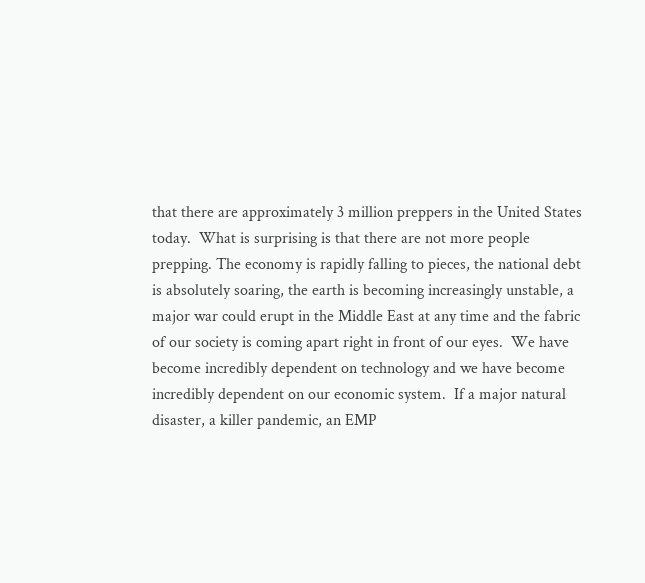that there are approximately 3 million preppers in the United States today.  What is surprising is that there are not more people prepping. The economy is rapidly falling to pieces, the national debt is absolutely soaring, the earth is becoming increasingly unstable, a major war could erupt in the Middle East at any time and the fabric of our society is coming apart right in front of our eyes.  We have become incredibly dependent on technology and we have become incredibly dependent on our economic system.  If a major natural disaster, a killer pandemic, an EMP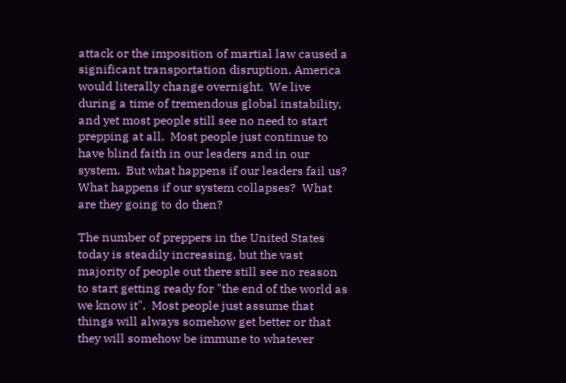attack or the imposition of martial law caused a significant transportation disruption, America would literally change overnight.  We live during a time of tremendous global instability, and yet most people still see no need to start prepping at all.  Most people just continue to have blind faith in our leaders and in our system.  But what happens if our leaders fail us?  What happens if our system collapses?  What are they going to do then?

The number of preppers in the United States today is steadily increasing, but the vast majority of people out there still see no reason to start getting ready for "the end of the world as we know it".  Most people just assume that things will always somehow get better or that they will somehow be immune to whatever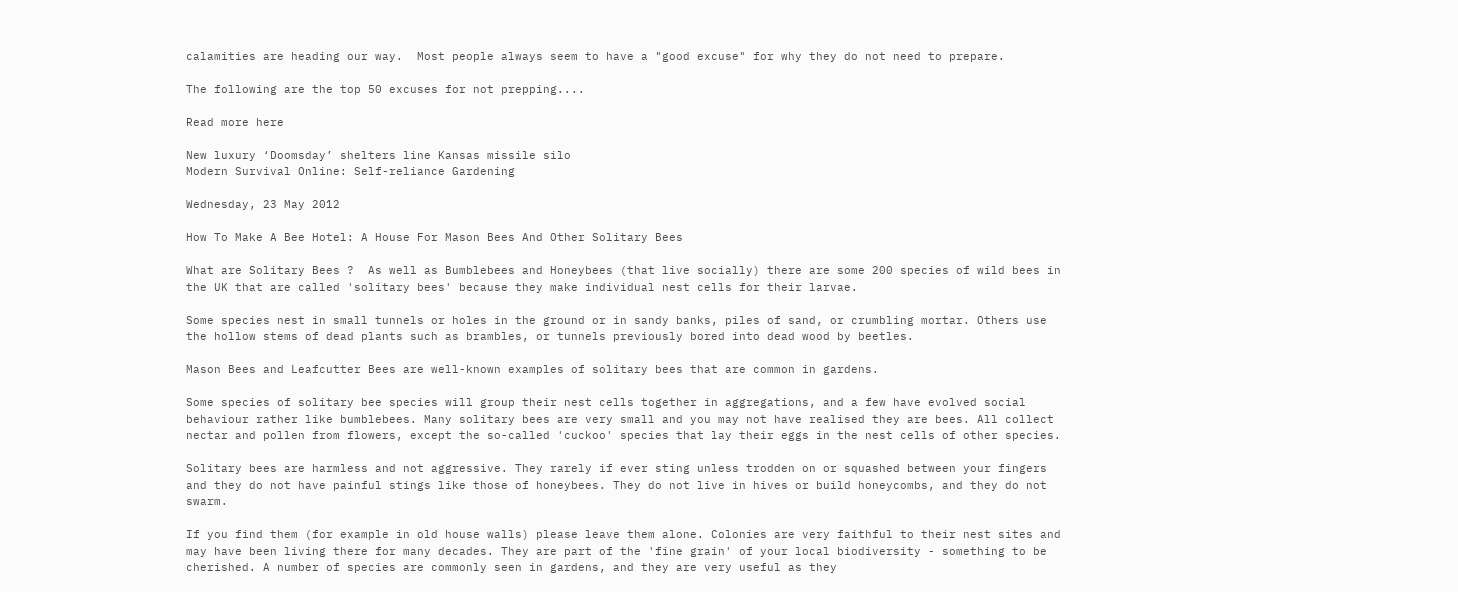calamities are heading our way.  Most people always seem to have a "good excuse" for why they do not need to prepare.

The following are the top 50 excuses for not prepping....

Read more here

New luxury ‘Doomsday’ shelters line Kansas missile silo
Modern Survival Online: Self-reliance Gardening

Wednesday, 23 May 2012

How To Make A Bee Hotel: A House For Mason Bees And Other Solitary Bees

What are Solitary Bees ?  As well as Bumblebees and Honeybees (that live socially) there are some 200 species of wild bees in the UK that are called 'solitary bees' because they make individual nest cells for their larvae.

Some species nest in small tunnels or holes in the ground or in sandy banks, piles of sand, or crumbling mortar. Others use the hollow stems of dead plants such as brambles, or tunnels previously bored into dead wood by beetles.

Mason Bees and Leafcutter Bees are well-known examples of solitary bees that are common in gardens.

Some species of solitary bee species will group their nest cells together in aggregations, and a few have evolved social behaviour rather like bumblebees. Many solitary bees are very small and you may not have realised they are bees. All collect nectar and pollen from flowers, except the so-called 'cuckoo' species that lay their eggs in the nest cells of other species.

Solitary bees are harmless and not aggressive. They rarely if ever sting unless trodden on or squashed between your fingers and they do not have painful stings like those of honeybees. They do not live in hives or build honeycombs, and they do not swarm.

If you find them (for example in old house walls) please leave them alone. Colonies are very faithful to their nest sites and may have been living there for many decades. They are part of the 'fine grain' of your local biodiversity - something to be cherished. A number of species are commonly seen in gardens, and they are very useful as they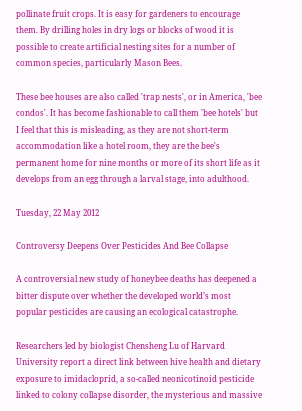pollinate fruit crops. It is easy for gardeners to encourage them. By drilling holes in dry logs or blocks of wood it is possible to create artificial nesting sites for a number of common species, particularly Mason Bees.

These bee houses are also called 'trap nests', or in America, 'bee condos'. It has become fashionable to call them 'bee hotels' but I feel that this is misleading, as they are not short-term accommodation like a hotel room, they are the bee's permanent home for nine months or more of its short life as it develops from an egg through a larval stage, into adulthood.

Tuesday, 22 May 2012

Controversy Deepens Over Pesticides And Bee Collapse

A controversial new study of honeybee deaths has deepened a bitter dispute over whether the developed world’s most popular pesticides are causing an ecological catastrophe.

Researchers led by biologist Chensheng Lu of Harvard University report a direct link between hive health and dietary exposure to imidacloprid, a so-called neonicotinoid pesticide linked to colony collapse disorder, the mysterious and massive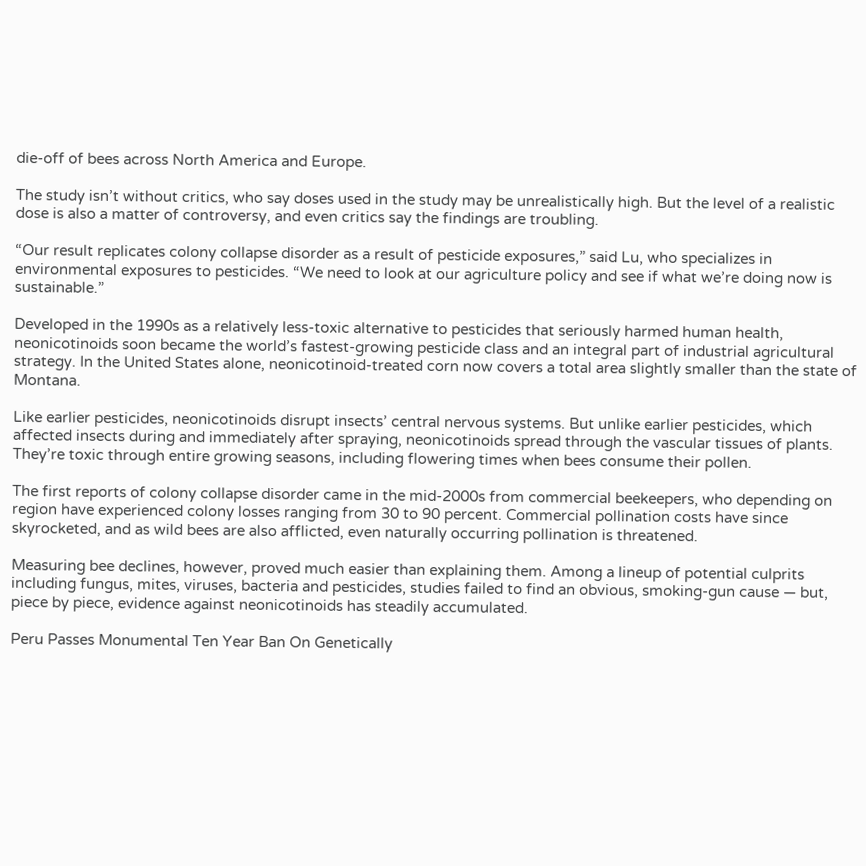die-off of bees across North America and Europe.

The study isn’t without critics, who say doses used in the study may be unrealistically high. But the level of a realistic dose is also a matter of controversy, and even critics say the findings are troubling.

“Our result replicates colony collapse disorder as a result of pesticide exposures,” said Lu, who specializes in environmental exposures to pesticides. “We need to look at our agriculture policy and see if what we’re doing now is sustainable.”

Developed in the 1990s as a relatively less-toxic alternative to pesticides that seriously harmed human health, neonicotinoids soon became the world’s fastest-growing pesticide class and an integral part of industrial agricultural strategy. In the United States alone, neonicotinoid-treated corn now covers a total area slightly smaller than the state of Montana.

Like earlier pesticides, neonicotinoids disrupt insects’ central nervous systems. But unlike earlier pesticides, which affected insects during and immediately after spraying, neonicotinoids spread through the vascular tissues of plants. They’re toxic through entire growing seasons, including flowering times when bees consume their pollen.

The first reports of colony collapse disorder came in the mid-2000s from commercial beekeepers, who depending on region have experienced colony losses ranging from 30 to 90 percent. Commercial pollination costs have since skyrocketed, and as wild bees are also afflicted, even naturally occurring pollination is threatened.

Measuring bee declines, however, proved much easier than explaining them. Among a lineup of potential culprits including fungus, mites, viruses, bacteria and pesticides, studies failed to find an obvious, smoking-gun cause — but, piece by piece, evidence against neonicotinoids has steadily accumulated.

Peru Passes Monumental Ten Year Ban On Genetically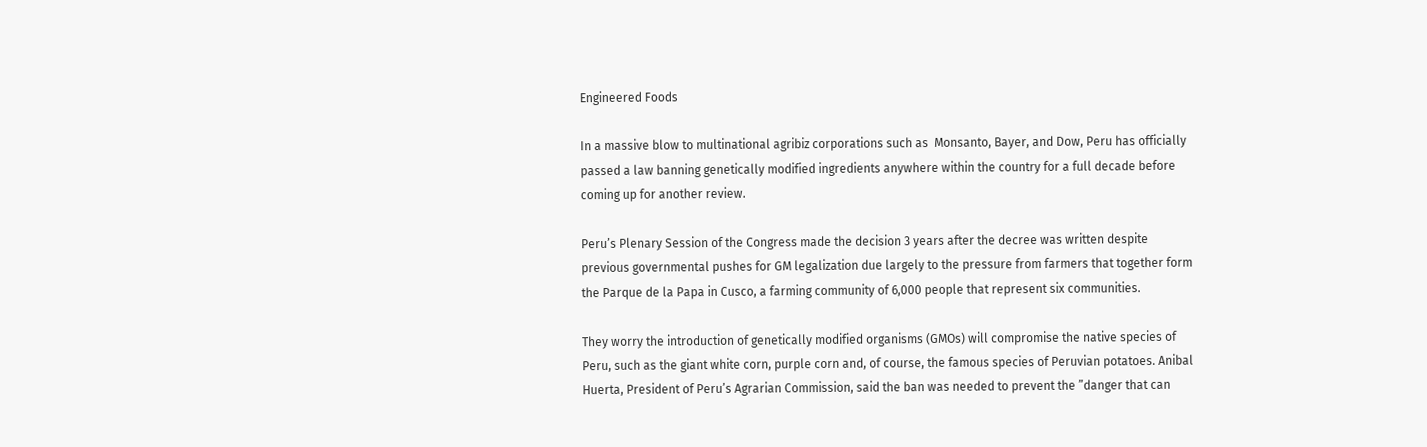Engineered Foods

In a massive blow to multinational agribiz corporations such as  Monsanto, Bayer, and Dow, Peru has officially passed a law banning genetically modified ingredients anywhere within the country for a full decade before coming up for another review.

Peru’s Plenary Session of the Congress made the decision 3 years after the decree was written despite previous governmental pushes for GM legalization due largely to the pressure from farmers that together form the Parque de la Papa in Cusco, a farming community of 6,000 people that represent six communities.

They worry the introduction of genetically modified organisms (GMOs) will compromise the native species of Peru, such as the giant white corn, purple corn and, of course, the famous species of Peruvian potatoes. Anibal Huerta, President of Peru’s Agrarian Commission, said the ban was needed to prevent the ”danger that can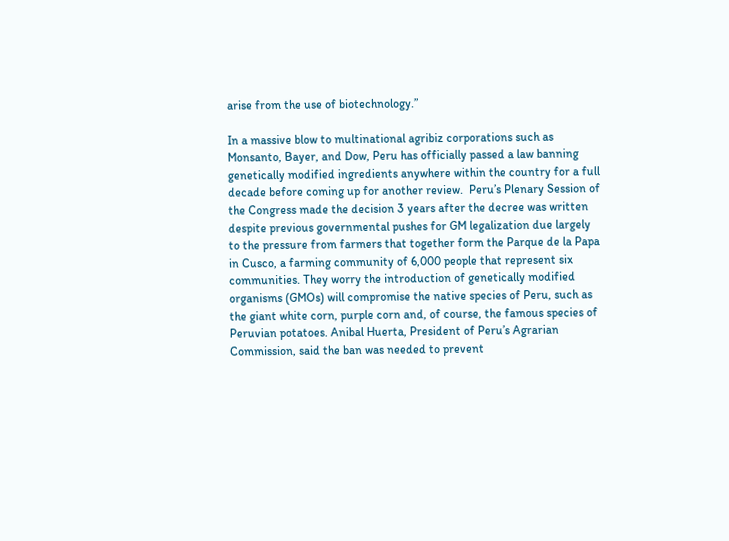arise from the use of biotechnology.”

In a massive blow to multinational agribiz corporations such as  Monsanto, Bayer, and Dow, Peru has officially passed a law banning genetically modified ingredients anywhere within the country for a full decade before coming up for another review.  Peru’s Plenary Session of the Congress made the decision 3 years after the decree was written despite previous governmental pushes for GM legalization due largely to the pressure from farmers that together form the Parque de la Papa in Cusco, a farming community of 6,000 people that represent six communities. They worry the introduction of genetically modified organisms (GMOs) will compromise the native species of Peru, such as the giant white corn, purple corn and, of course, the famous species of Peruvian potatoes. Anibal Huerta, President of Peru’s Agrarian Commission, said the ban was needed to prevent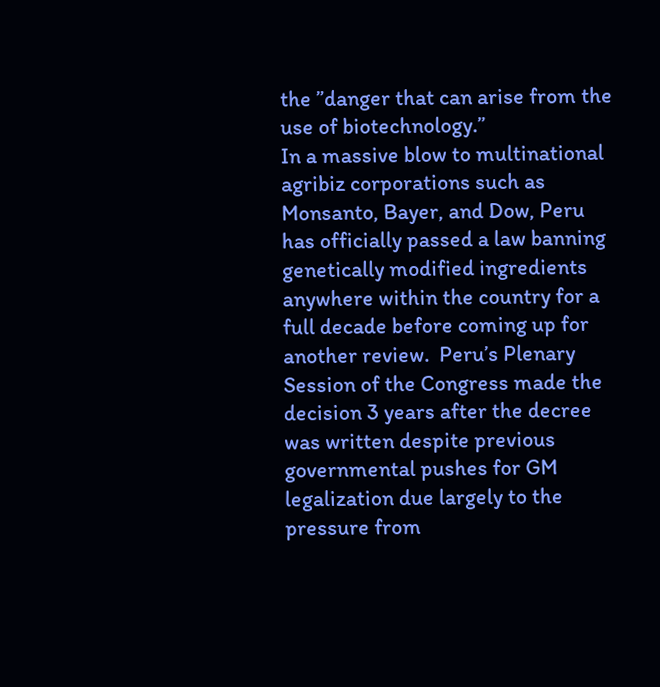the ”danger that can arise from the use of biotechnology.”
In a massive blow to multinational agribiz corporations such as  Monsanto, Bayer, and Dow, Peru has officially passed a law banning genetically modified ingredients anywhere within the country for a full decade before coming up for another review.  Peru’s Plenary Session of the Congress made the decision 3 years after the decree was written despite previous governmental pushes for GM legalization due largely to the pressure from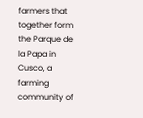farmers that together form the Parque de la Papa in Cusco, a farming community of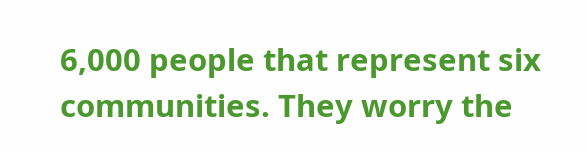6,000 people that represent six communities. They worry the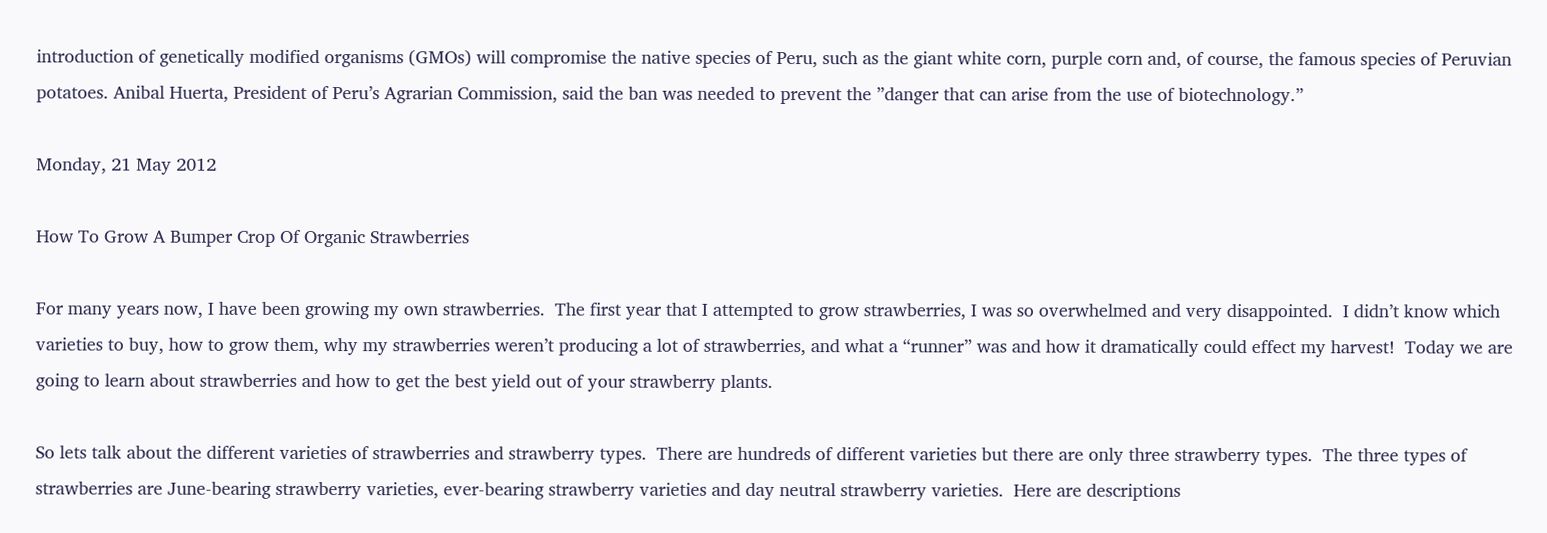introduction of genetically modified organisms (GMOs) will compromise the native species of Peru, such as the giant white corn, purple corn and, of course, the famous species of Peruvian potatoes. Anibal Huerta, President of Peru’s Agrarian Commission, said the ban was needed to prevent the ”danger that can arise from the use of biotechnology.”

Monday, 21 May 2012

How To Grow A Bumper Crop Of Organic Strawberries

For many years now, I have been growing my own strawberries.  The first year that I attempted to grow strawberries, I was so overwhelmed and very disappointed.  I didn’t know which varieties to buy, how to grow them, why my strawberries weren’t producing a lot of strawberries, and what a “runner” was and how it dramatically could effect my harvest!  Today we are going to learn about strawberries and how to get the best yield out of your strawberry plants.

So lets talk about the different varieties of strawberries and strawberry types.  There are hundreds of different varieties but there are only three strawberry types.  The three types of strawberries are June-bearing strawberry varieties, ever-bearing strawberry varieties and day neutral strawberry varieties.  Here are descriptions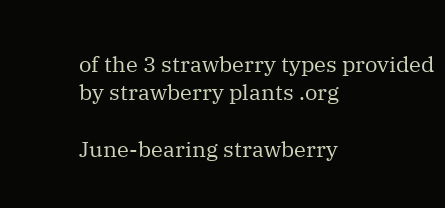of the 3 strawberry types provided by strawberry plants .org

June-bearing strawberry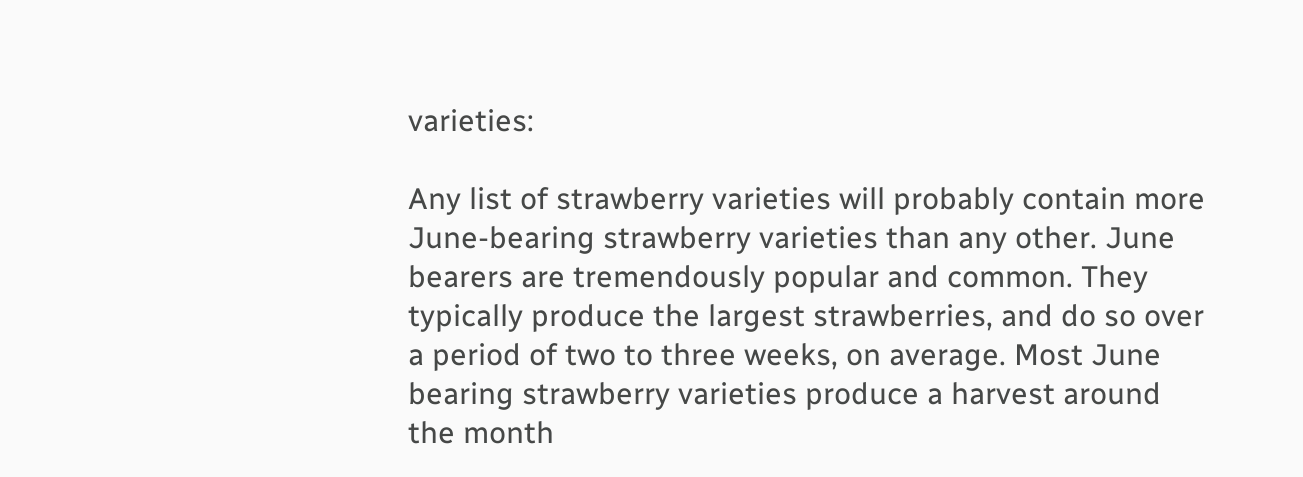varieties:

Any list of strawberry varieties will probably contain more June-bearing strawberry varieties than any other. June bearers are tremendously popular and common. They typically produce the largest strawberries, and do so over a period of two to three weeks, on average. Most June bearing strawberry varieties produce a harvest around the month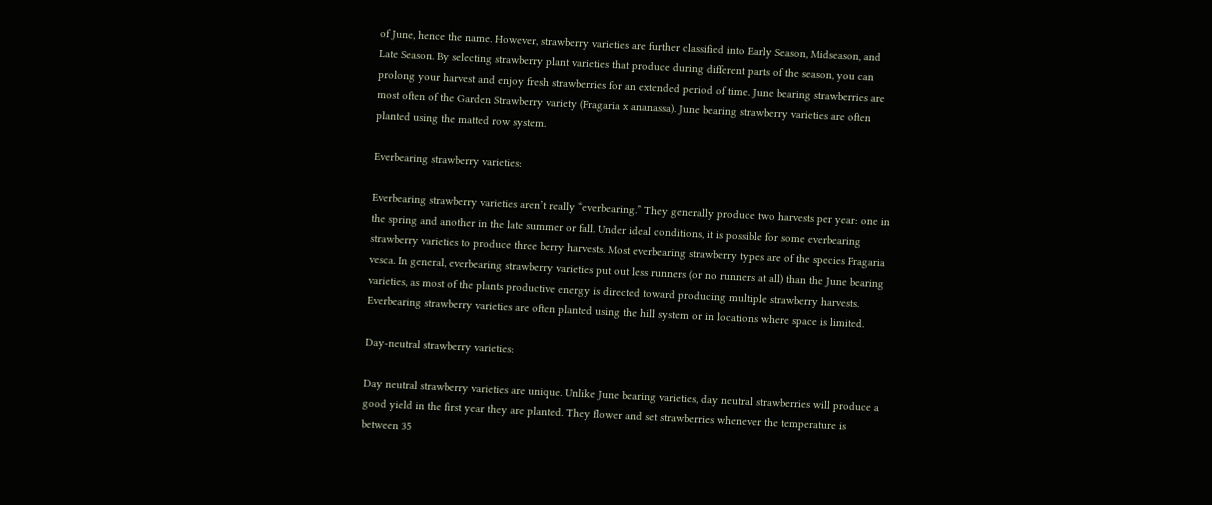of June, hence the name. However, strawberry varieties are further classified into Early Season, Midseason, and Late Season. By selecting strawberry plant varieties that produce during different parts of the season, you can prolong your harvest and enjoy fresh strawberries for an extended period of time. June bearing strawberries are most often of the Garden Strawberry variety (Fragaria x ananassa). June bearing strawberry varieties are often planted using the matted row system.

Everbearing strawberry varieties:

Everbearing strawberry varieties aren’t really “everbearing.” They generally produce two harvests per year: one in the spring and another in the late summer or fall. Under ideal conditions, it is possible for some everbearing strawberry varieties to produce three berry harvests. Most everbearing strawberry types are of the species Fragaria vesca. In general, everbearing strawberry varieties put out less runners (or no runners at all) than the June bearing varieties, as most of the plants productive energy is directed toward producing multiple strawberry harvests. Everbearing strawberry varieties are often planted using the hill system or in locations where space is limited.

Day-neutral strawberry varieties:

Day neutral strawberry varieties are unique. Unlike June bearing varieties, day neutral strawberries will produce a good yield in the first year they are planted. They flower and set strawberries whenever the temperature is between 35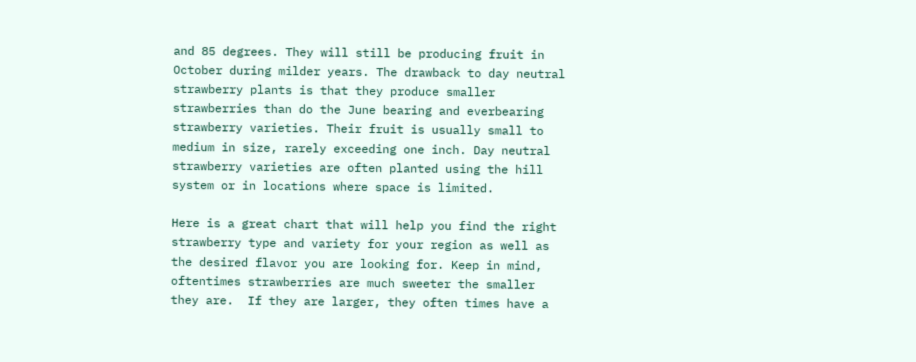and 85 degrees. They will still be producing fruit in October during milder years. The drawback to day neutral strawberry plants is that they produce smaller strawberries than do the June bearing and everbearing strawberry varieties. Their fruit is usually small to medium in size, rarely exceeding one inch. Day neutral strawberry varieties are often planted using the hill system or in locations where space is limited.

Here is a great chart that will help you find the right strawberry type and variety for your region as well as the desired flavor you are looking for. Keep in mind, oftentimes strawberries are much sweeter the smaller they are.  If they are larger, they often times have a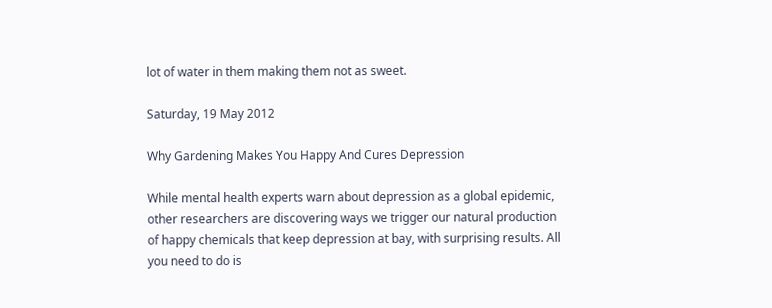lot of water in them making them not as sweet.

Saturday, 19 May 2012

Why Gardening Makes You Happy And Cures Depression

While mental health experts warn about depression as a global epidemic, other researchers are discovering ways we trigger our natural production of happy chemicals that keep depression at bay, with surprising results. All you need to do is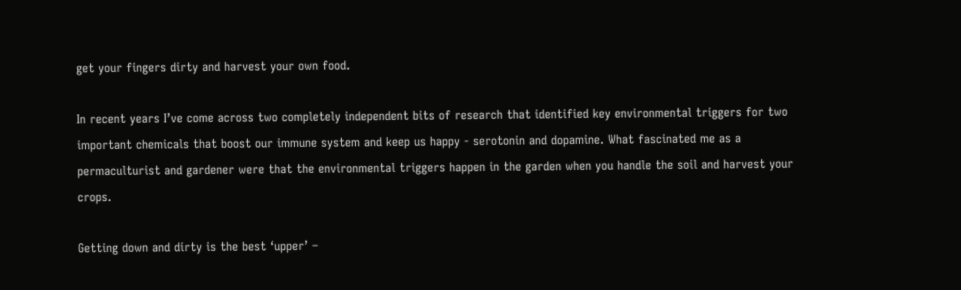get your fingers dirty and harvest your own food.

In recent years I’ve come across two completely independent bits of research that identified key environmental triggers for two important chemicals that boost our immune system and keep us happy - serotonin and dopamine. What fascinated me as a permaculturist and gardener were that the environmental triggers happen in the garden when you handle the soil and harvest your crops.

Getting down and dirty is the best ‘upper’ –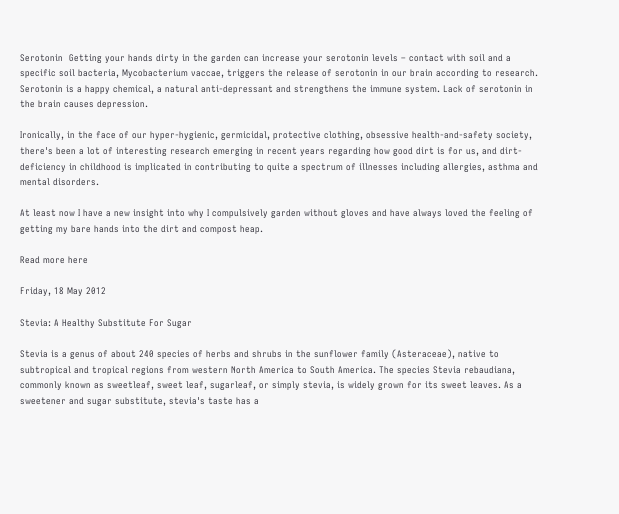Serotonin  Getting your hands dirty in the garden can increase your serotonin levels – contact with soil and a specific soil bacteria, Mycobacterium vaccae, triggers the release of serotonin in our brain according to research. Serotonin is a happy chemical, a natural anti-depressant and strengthens the immune system. Lack of serotonin in the brain causes depression.

Ironically, in the face of our hyper-hygienic, germicidal, protective clothing, obsessive health-and-safety society, there's been a lot of interesting research emerging in recent years regarding how good dirt is for us, and dirt-deficiency in childhood is implicated in contributing to quite a spectrum of illnesses including allergies, asthma and mental disorders.

At least now I have a new insight into why I compulsively garden without gloves and have always loved the feeling of getting my bare hands into the dirt and compost heap.

Read more here

Friday, 18 May 2012

Stevia: A Healthy Substitute For Sugar

Stevia is a genus of about 240 species of herbs and shrubs in the sunflower family (Asteraceae), native to subtropical and tropical regions from western North America to South America. The species Stevia rebaudiana, commonly known as sweetleaf, sweet leaf, sugarleaf, or simply stevia, is widely grown for its sweet leaves. As a sweetener and sugar substitute, stevia's taste has a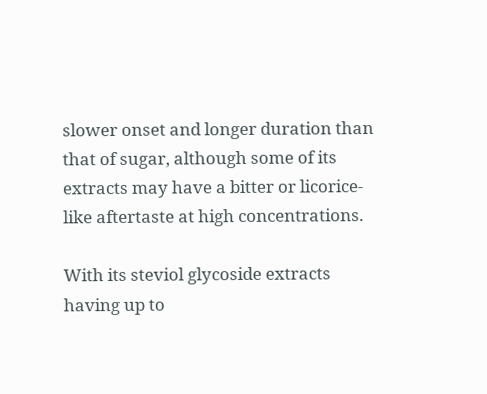slower onset and longer duration than that of sugar, although some of its extracts may have a bitter or licorice-like aftertaste at high concentrations.

With its steviol glycoside extracts having up to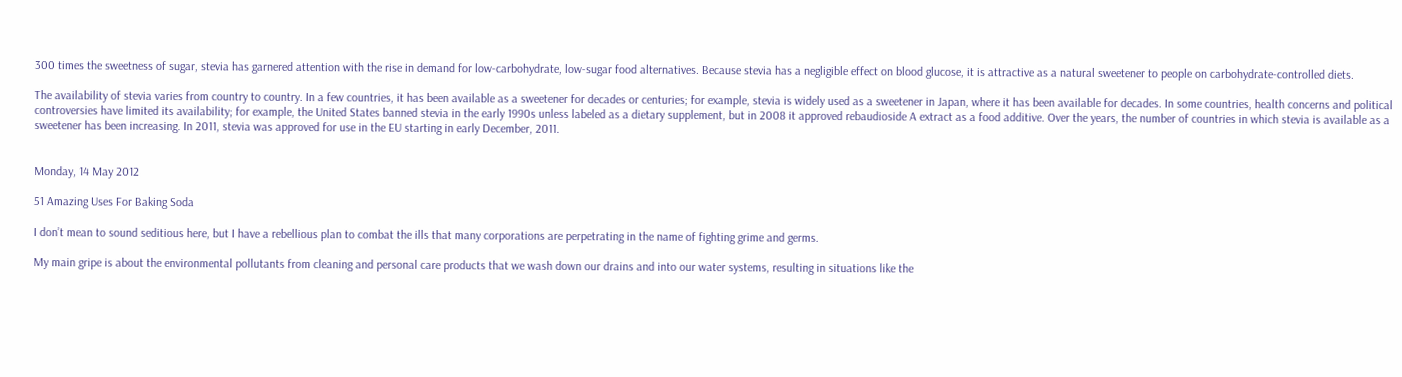300 times the sweetness of sugar, stevia has garnered attention with the rise in demand for low-carbohydrate, low-sugar food alternatives. Because stevia has a negligible effect on blood glucose, it is attractive as a natural sweetener to people on carbohydrate-controlled diets.

The availability of stevia varies from country to country. In a few countries, it has been available as a sweetener for decades or centuries; for example, stevia is widely used as a sweetener in Japan, where it has been available for decades. In some countries, health concerns and political controversies have limited its availability; for example, the United States banned stevia in the early 1990s unless labeled as a dietary supplement, but in 2008 it approved rebaudioside A extract as a food additive. Over the years, the number of countries in which stevia is available as a sweetener has been increasing. In 2011, stevia was approved for use in the EU starting in early December, 2011.


Monday, 14 May 2012

51 Amazing Uses For Baking Soda

I don’t mean to sound seditious here, but I have a rebellious plan to combat the ills that many corporations are perpetrating in the name of fighting grime and germs.

My main gripe is about the environmental pollutants from cleaning and personal care products that we wash down our drains and into our water systems, resulting in situations like the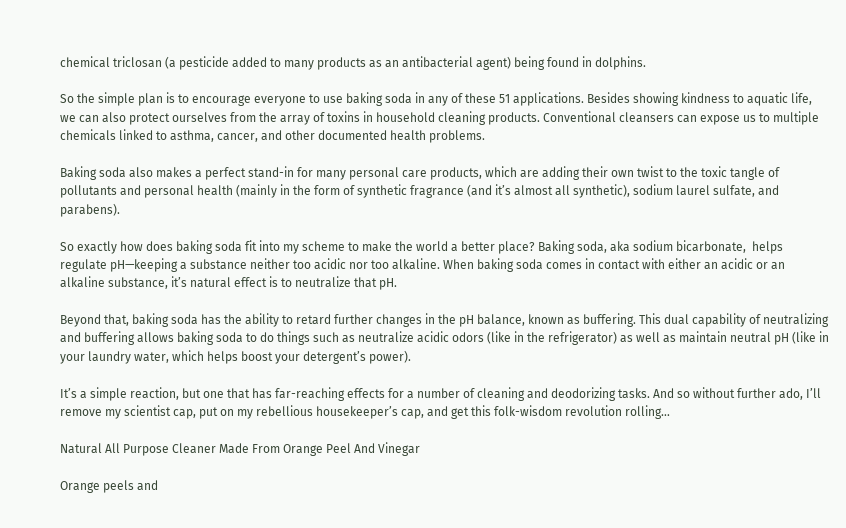chemical triclosan (a pesticide added to many products as an antibacterial agent) being found in dolphins.

So the simple plan is to encourage everyone to use baking soda in any of these 51 applications. Besides showing kindness to aquatic life, we can also protect ourselves from the array of toxins in household cleaning products. Conventional cleansers can expose us to multiple chemicals linked to asthma, cancer, and other documented health problems.

Baking soda also makes a perfect stand-in for many personal care products, which are adding their own twist to the toxic tangle of pollutants and personal health (mainly in the form of synthetic fragrance (and it’s almost all synthetic), sodium laurel sulfate, and parabens).

So exactly how does baking soda fit into my scheme to make the world a better place? Baking soda, aka sodium bicarbonate,  helps regulate pH—keeping a substance neither too acidic nor too alkaline. When baking soda comes in contact with either an acidic or an alkaline substance, it’s natural effect is to neutralize that pH.

Beyond that, baking soda has the ability to retard further changes in the pH balance, known as buffering. This dual capability of neutralizing and buffering allows baking soda to do things such as neutralize acidic odors (like in the refrigerator) as well as maintain neutral pH (like in your laundry water, which helps boost your detergent’s power).

It’s a simple reaction, but one that has far-reaching effects for a number of cleaning and deodorizing tasks. And so without further ado, I’ll remove my scientist cap, put on my rebellious housekeeper’s cap, and get this folk-wisdom revolution rolling…

Natural All Purpose Cleaner Made From Orange Peel And Vinegar

Orange peels and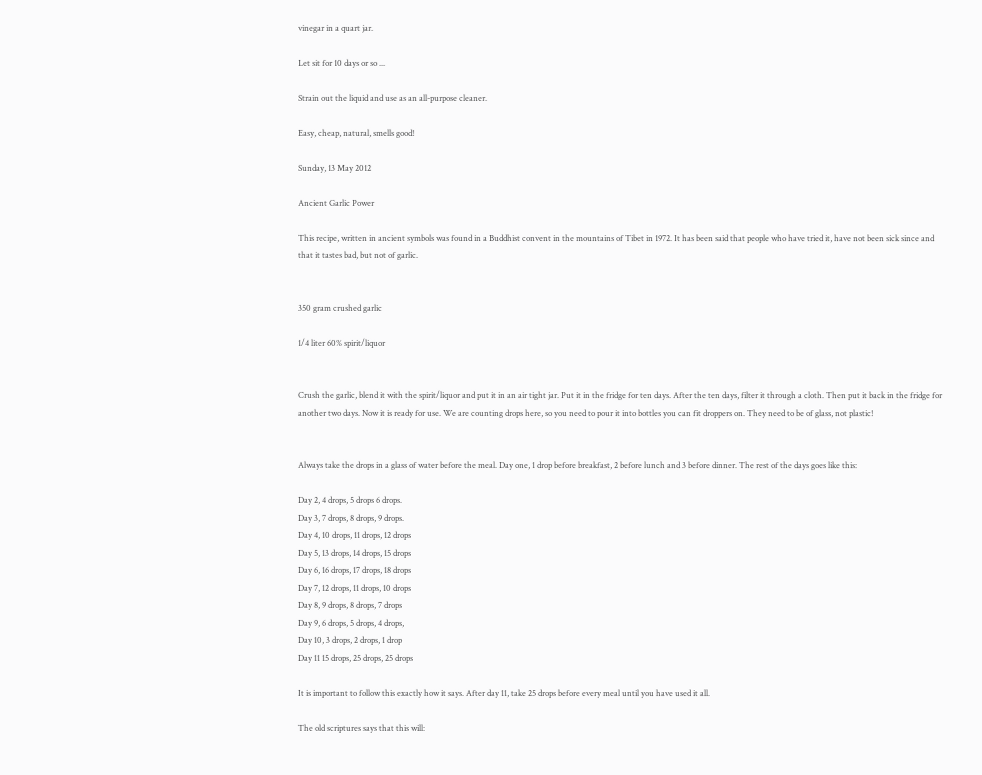vinegar in a quart jar.

Let sit for 10 days or so ...

Strain out the liquid and use as an all-purpose cleaner.

Easy, cheap, natural, smells good!

Sunday, 13 May 2012

Ancient Garlic Power

This recipe, written in ancient symbols was found in a Buddhist convent in the mountains of Tibet in 1972. It has been said that people who have tried it, have not been sick since and that it tastes bad, but not of garlic.


350 gram crushed garlic

1/4 liter 60% spirit/liquor


Crush the garlic, blend it with the spirit/liquor and put it in an air tight jar. Put it in the fridge for ten days. After the ten days, filter it through a cloth. Then put it back in the fridge for another two days. Now it is ready for use. We are counting drops here, so you need to pour it into bottles you can fit droppers on. They need to be of glass, not plastic!


Always take the drops in a glass of water before the meal. Day one, 1 drop before breakfast, 2 before lunch and 3 before dinner. The rest of the days goes like this:

Day 2, 4 drops, 5 drops 6 drops.
Day 3, 7 drops, 8 drops, 9 drops.
Day 4, 10 drops, 11 drops, 12 drops
Day 5, 13 drops, 14 drops, 15 drops
Day 6, 16 drops, 17 drops, 18 drops
Day 7, 12 drops, 11 drops, 10 drops
Day 8, 9 drops, 8 drops, 7 drops
Day 9, 6 drops, 5 drops, 4 drops,
Day 10, 3 drops, 2 drops, 1 drop
Day 11 15 drops, 25 drops, 25 drops

It is important to follow this exactly how it says. After day 11, take 25 drops before every meal until you have used it all.

The old scriptures says that this will: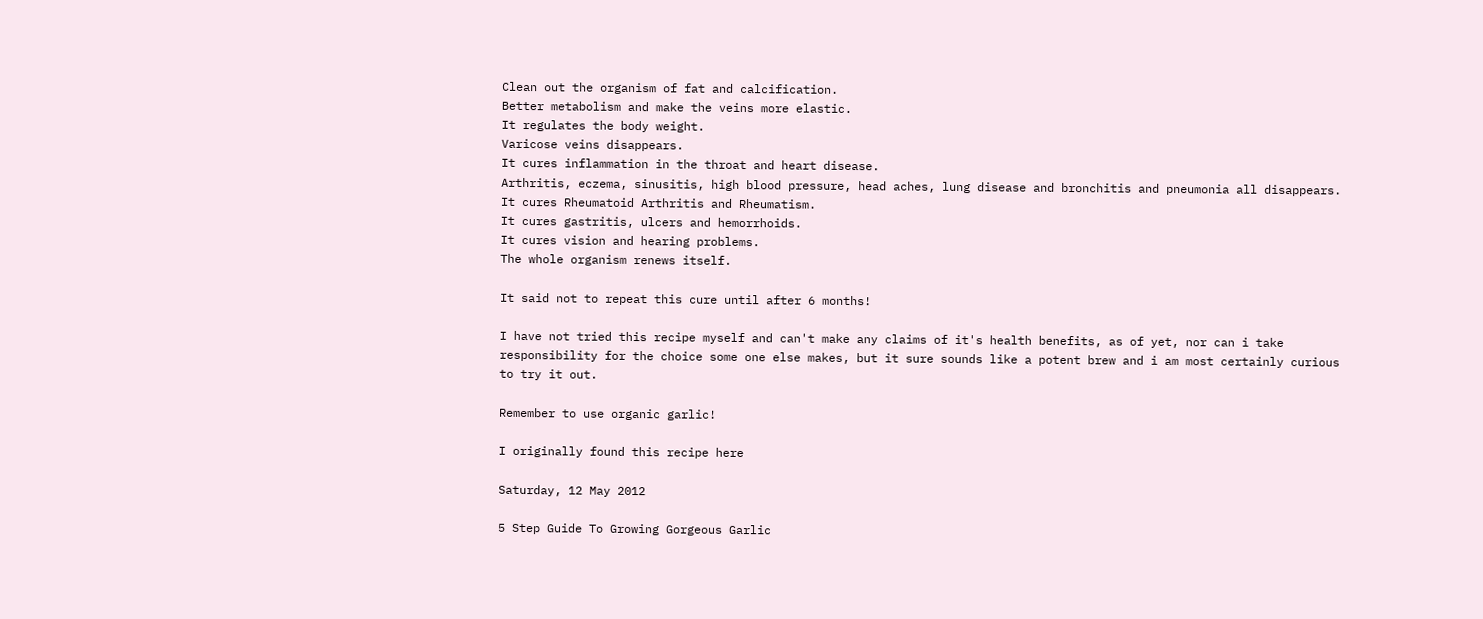Clean out the organism of fat and calcification.
Better metabolism and make the veins more elastic.
It regulates the body weight.
Varicose veins disappears.
It cures inflammation in the throat and heart disease.
Arthritis, eczema, sinusitis, high blood pressure, head aches, lung disease and bronchitis and pneumonia all disappears.
It cures Rheumatoid Arthritis and Rheumatism.
It cures gastritis, ulcers and hemorrhoids.
It cures vision and hearing problems.
The whole organism renews itself.

It said not to repeat this cure until after 6 months!

I have not tried this recipe myself and can't make any claims of it's health benefits, as of yet, nor can i take responsibility for the choice some one else makes, but it sure sounds like a potent brew and i am most certainly curious to try it out.

Remember to use organic garlic!

I originally found this recipe here

Saturday, 12 May 2012

5 Step Guide To Growing Gorgeous Garlic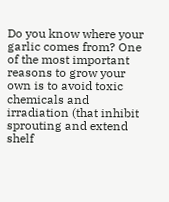Do you know where your garlic comes from? One of the most important reasons to grow your own is to avoid toxic chemicals and irradiation (that inhibit sprouting and extend shelf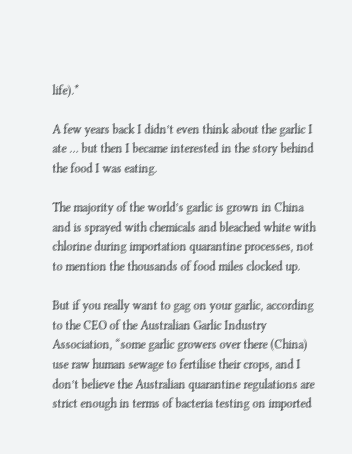life).*

A few years back I didn’t even think about the garlic I ate … but then I became interested in the story behind the food I was eating.

The majority of the world’s garlic is grown in China and is sprayed with chemicals and bleached white with chlorine during importation quarantine processes, not to mention the thousands of food miles clocked up.

But if you really want to gag on your garlic, according to the CEO of the Australian Garlic Industry Association, “some garlic growers over there (China) use raw human sewage to fertilise their crops, and I don’t believe the Australian quarantine regulations are strict enough in terms of bacteria testing on imported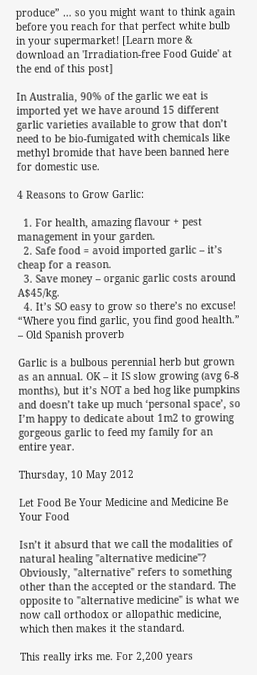produce” … so you might want to think again before you reach for that perfect white bulb in your supermarket! [Learn more & download an 'Irradiation-free Food Guide' at the end of this post]

In Australia, 90% of the garlic we eat is imported yet we have around 15 different garlic varieties available to grow that don’t need to be bio-fumigated with chemicals like methyl bromide that have been banned here for domestic use.

4 Reasons to Grow Garlic:

  1. For health, amazing flavour + pest management in your garden.
  2. Safe food = avoid imported garlic – it’s cheap for a reason.
  3. Save money – organic garlic costs around A$45/kg.
  4. It’s SO easy to grow so there’s no excuse!
“Where you find garlic, you find good health.” – Old Spanish proverb

Garlic is a bulbous perennial herb but grown as an annual. OK – it IS slow growing (avg 6-8 months), but it’s NOT a bed hog like pumpkins and doesn’t take up much ‘personal space’, so I’m happy to dedicate about 1m2 to growing gorgeous garlic to feed my family for an entire year.

Thursday, 10 May 2012

Let Food Be Your Medicine and Medicine Be Your Food

Isn’t it absurd that we call the modalities of natural healing "alternative medicine"? Obviously, "alternative" refers to something other than the accepted or the standard. The opposite to "alternative medicine" is what we now call orthodox or allopathic medicine, which then makes it the standard.

This really irks me. For 2,200 years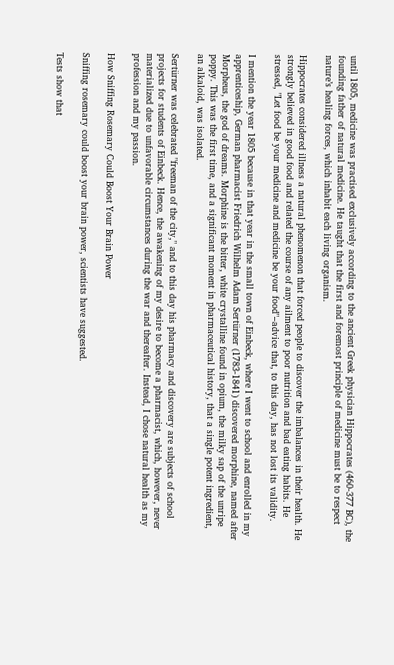until 1805, medicine was practised exclusively according to the ancient Greek physician Hippocrates (460-377 BC), the founding father of natural medicine. He taught that the first and foremost principle of medicine must be to respect nature’s healing forces, which inhabit each living organism.

Hippocrates considered illness a natural phenomenon that forced people to discover the imbalances in their health. He strongly believed in good food and related the course of any ailment to poor nutrition and bad eating habits. He stressed, "Let food be your medicine and medicine be your food"–advice that, to this day, has not lost its validity.

I mention the year 1805 because in that year in the small town of Einbeck, where I went to school and enrolled in my apprenticeship, German pharmacist Friedrich Wilhelm Adam Sertürner (1783-1841) discovered morphine, named after Morpheus, the god of dreams. Morphine is the bitter, white crystalline found in opium, the milky sap of the unripe poppy. This was the first time, and a significant moment in pharmaceutical history, that a single potent ingredient, an alkaloid, was isolated.

Sertürner was celebrated "freeman of the city," and to this day his pharmacy and discovery are subjects of school projects for students of Einbeck. Hence, the awakening of my desire to become a pharmacist, which, however, never materialized due to unfavorable circumstances during the war and thereafter. Instead, I chose natural health as my profession and my passion.

How Sniffing Rosemary Could Boost Your Brain Power

Sniffing rosemary could boost your brain power, scientists have suggested.

Tests show that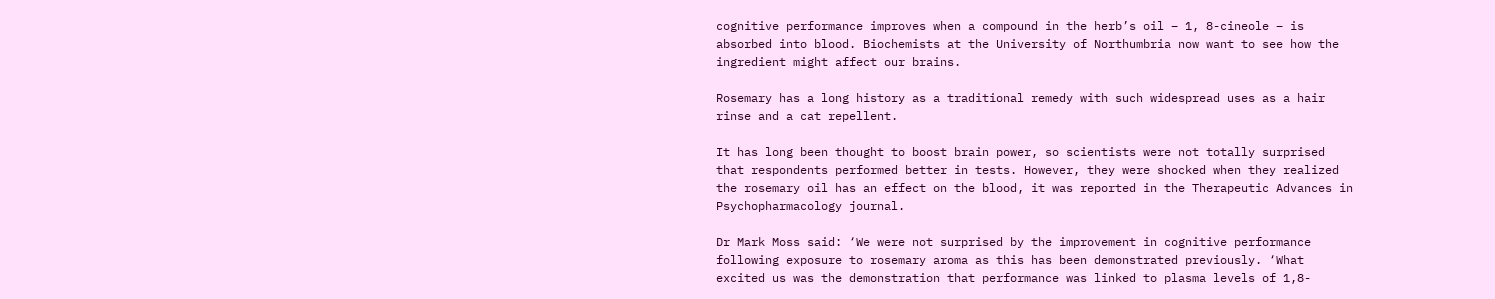cognitive performance improves when a compound in the herb’s oil – 1, 8-cineole – is absorbed into blood. Biochemists at the University of Northumbria now want to see how the ingredient might affect our brains.

Rosemary has a long history as a traditional remedy with such widespread uses as a hair rinse and a cat repellent.

It has long been thought to boost brain power, so scientists were not totally surprised that respondents performed better in tests. However, they were shocked when they realized the rosemary oil has an effect on the blood, it was reported in the Therapeutic Advances in Psychopharmacology journal.

Dr Mark Moss said: ‘We were not surprised by the improvement in cognitive performance following exposure to rosemary aroma as this has been demonstrated previously. ‘What excited us was the demonstration that performance was linked to plasma levels of 1,8-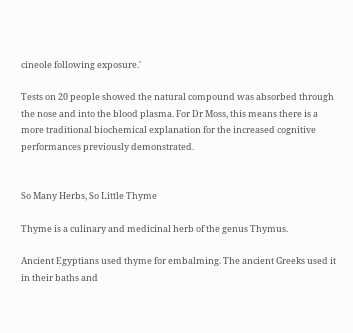cineole following exposure.'

Tests on 20 people showed the natural compound was absorbed through the nose and into the blood plasma. For Dr Moss, this means there is a more traditional biochemical explanation for the increased cognitive performances previously demonstrated.


So Many Herbs, So Little Thyme

Thyme is a culinary and medicinal herb of the genus Thymus.

Ancient Egyptians used thyme for embalming. The ancient Greeks used it in their baths and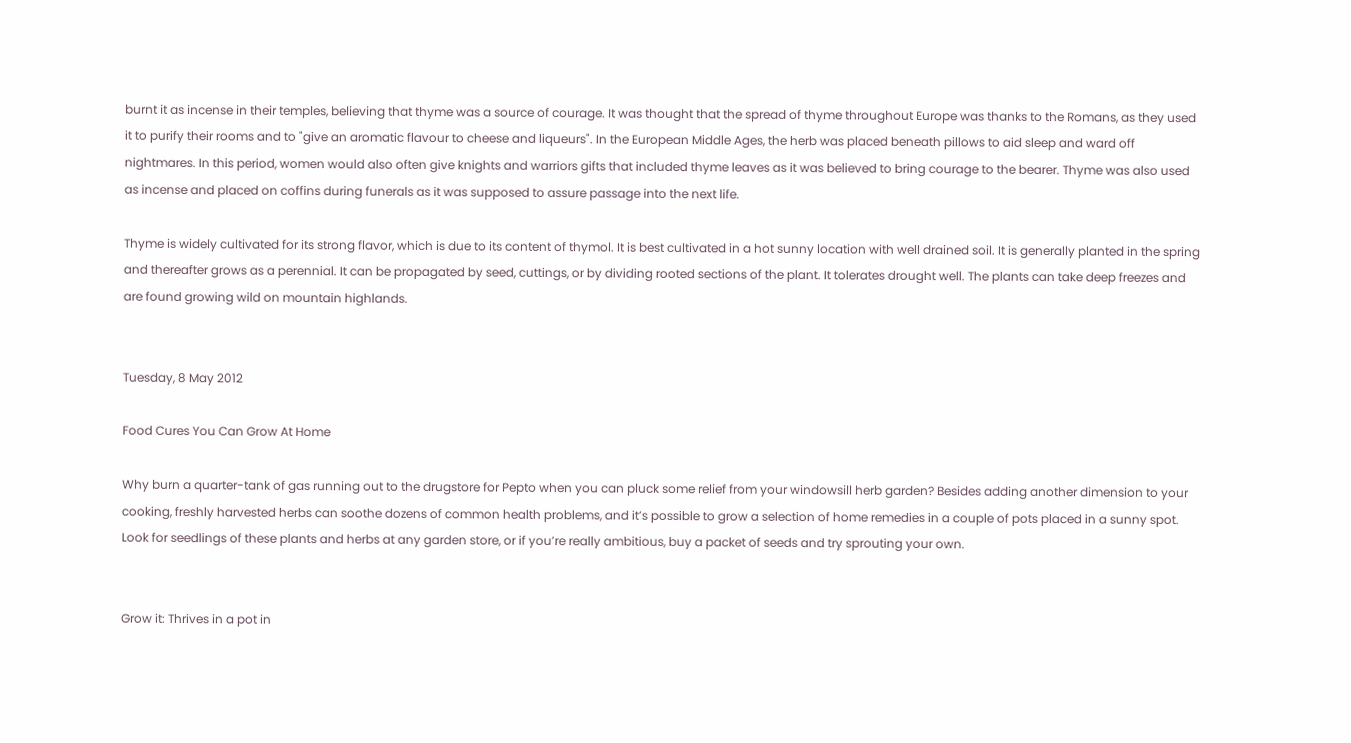burnt it as incense in their temples, believing that thyme was a source of courage. It was thought that the spread of thyme throughout Europe was thanks to the Romans, as they used it to purify their rooms and to "give an aromatic flavour to cheese and liqueurs". In the European Middle Ages, the herb was placed beneath pillows to aid sleep and ward off nightmares. In this period, women would also often give knights and warriors gifts that included thyme leaves as it was believed to bring courage to the bearer. Thyme was also used as incense and placed on coffins during funerals as it was supposed to assure passage into the next life.

Thyme is widely cultivated for its strong flavor, which is due to its content of thymol. It is best cultivated in a hot sunny location with well drained soil. It is generally planted in the spring and thereafter grows as a perennial. It can be propagated by seed, cuttings, or by dividing rooted sections of the plant. It tolerates drought well. The plants can take deep freezes and are found growing wild on mountain highlands.


Tuesday, 8 May 2012

Food Cures You Can Grow At Home

Why burn a quarter-tank of gas running out to the drugstore for Pepto when you can pluck some relief from your windowsill herb garden? Besides adding another dimension to your cooking, freshly harvested herbs can soothe dozens of common health problems, and it’s possible to grow a selection of home remedies in a couple of pots placed in a sunny spot. Look for seedlings of these plants and herbs at any garden store, or if you’re really ambitious, buy a packet of seeds and try sprouting your own.


Grow it: Thrives in a pot in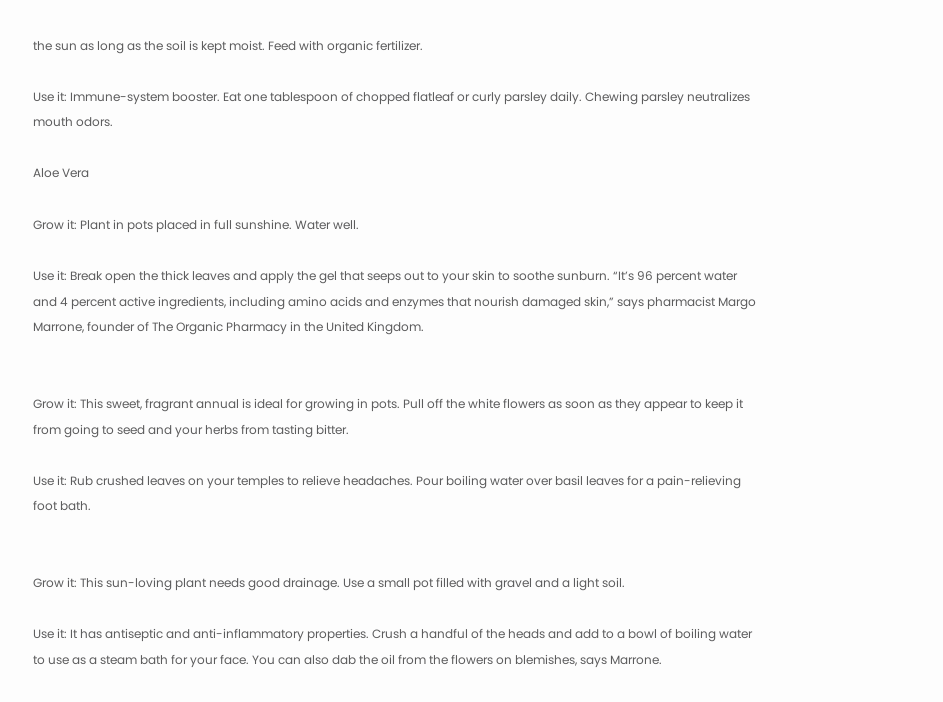the sun as long as the soil is kept moist. Feed with organic fertilizer.

Use it: Immune-system booster. Eat one tablespoon of chopped flatleaf or curly parsley daily. Chewing parsley neutralizes mouth odors.

Aloe Vera

Grow it: Plant in pots placed in full sunshine. Water well.

Use it: Break open the thick leaves and apply the gel that seeps out to your skin to soothe sunburn. “It’s 96 percent water and 4 percent active ingredients, including amino acids and enzymes that nourish damaged skin,” says pharmacist Margo Marrone, founder of The Organic Pharmacy in the United Kingdom.


Grow it: This sweet, fragrant annual is ideal for growing in pots. Pull off the white flowers as soon as they appear to keep it from going to seed and your herbs from tasting bitter.

Use it: Rub crushed leaves on your temples to relieve headaches. Pour boiling water over basil leaves for a pain-relieving foot bath.


Grow it: This sun-loving plant needs good drainage. Use a small pot filled with gravel and a light soil.

Use it: It has antiseptic and anti-inflammatory properties. Crush a handful of the heads and add to a bowl of boiling water to use as a steam bath for your face. You can also dab the oil from the flowers on blemishes, says Marrone.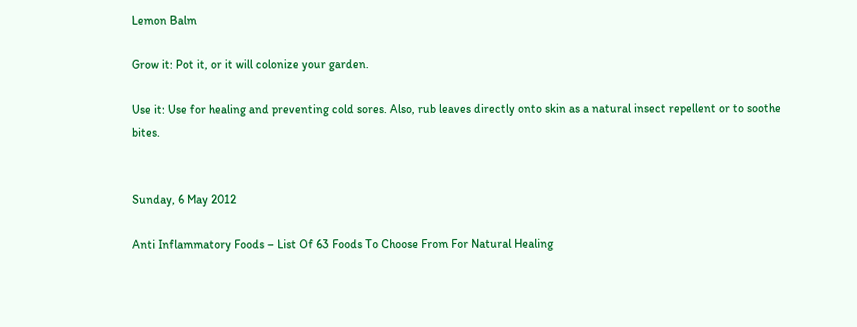Lemon Balm

Grow it: Pot it, or it will colonize your garden.

Use it: Use for healing and preventing cold sores. Also, rub leaves directly onto skin as a natural insect repellent or to soothe bites.


Sunday, 6 May 2012

Anti Inflammatory Foods – List Of 63 Foods To Choose From For Natural Healing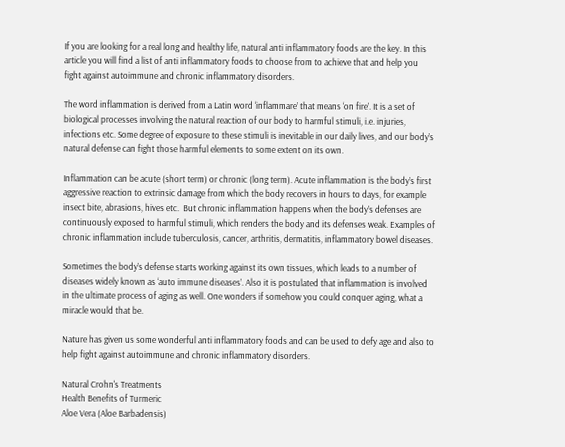If you are looking for a real long and healthy life, natural anti inflammatory foods are the key. In this article you will find a list of anti inflammatory foods to choose from to achieve that and help you fight against autoimmune and chronic inflammatory disorders.

The word inflammation is derived from a Latin word ‘inflammare’ that means ‘on fire’. It is a set of biological processes involving the natural reaction of our body to harmful stimuli, i.e. injuries, infections etc. Some degree of exposure to these stimuli is inevitable in our daily lives, and our body’s natural defense can fight those harmful elements to some extent on its own.

Inflammation can be acute (short term) or chronic (long term). Acute inflammation is the body’s first aggressive reaction to extrinsic damage from which the body recovers in hours to days, for example insect bite, abrasions, hives etc.  But chronic inflammation happens when the body’s defenses are continuously exposed to harmful stimuli, which renders the body and its defenses weak. Examples of chronic inflammation include tuberculosis, cancer, arthritis, dermatitis, inflammatory bowel diseases.

Sometimes the body’s defense starts working against its own tissues, which leads to a number of diseases widely known as ‘auto immune diseases’. Also it is postulated that inflammation is involved in the ultimate process of aging as well. One wonders if somehow you could conquer aging, what a miracle would that be.

Nature has given us some wonderful anti inflammatory foods and can be used to defy age and also to help fight against autoimmune and chronic inflammatory disorders.

Natural Crohn's Treatments
Health Benefits of Turmeric
Aloe Vera (Aloe Barbadensis)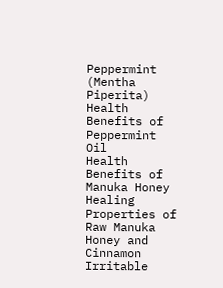Peppermint (Mentha Piperita)
Health Benefits of Peppermint Oil
Health Benefits of Manuka Honey
Healing Properties of Raw Manuka Honey and Cinnamon
Irritable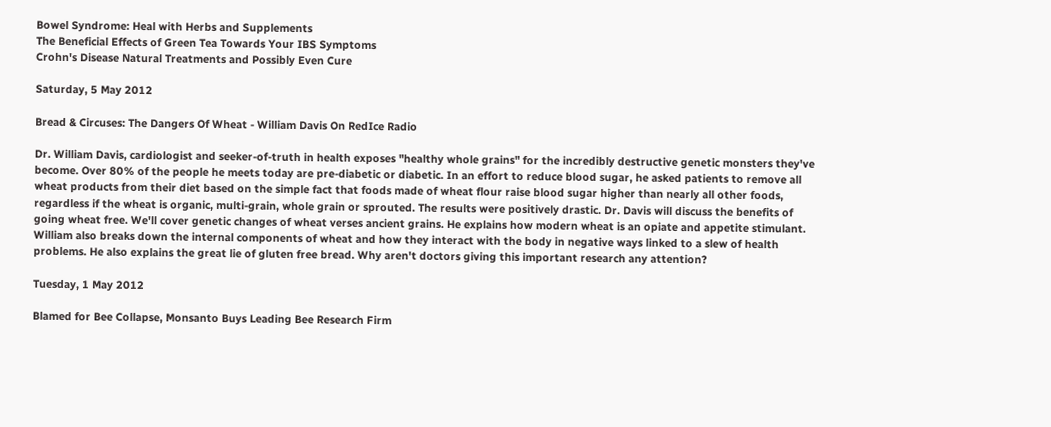Bowel Syndrome: Heal with Herbs and Supplements
The Beneficial Effects of Green Tea Towards Your IBS Symptoms
Crohn's Disease Natural Treatments and Possibly Even Cure

Saturday, 5 May 2012

Bread & Circuses: The Dangers Of Wheat - William Davis On RedIce Radio

Dr. William Davis, cardiologist and seeker-of-truth in health exposes "healthy whole grains" for the incredibly destructive genetic monsters they've become. Over 80% of the people he meets today are pre-diabetic or diabetic. In an effort to reduce blood sugar, he asked patients to remove all wheat products from their diet based on the simple fact that foods made of wheat flour raise blood sugar higher than nearly all other foods, regardless if the wheat is organic, multi-grain, whole grain or sprouted. The results were positively drastic. Dr. Davis will discuss the benefits of going wheat free. We'll cover genetic changes of wheat verses ancient grains. He explains how modern wheat is an opiate and appetite stimulant. William also breaks down the internal components of wheat and how they interact with the body in negative ways linked to a slew of health problems. He also explains the great lie of gluten free bread. Why aren't doctors giving this important research any attention?

Tuesday, 1 May 2012

Blamed for Bee Collapse, Monsanto Buys Leading Bee Research Firm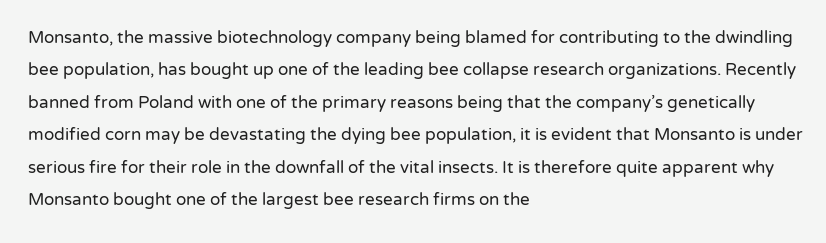Monsanto, the massive biotechnology company being blamed for contributing to the dwindling bee population, has bought up one of the leading bee collapse research organizations. Recently banned from Poland with one of the primary reasons being that the company’s genetically modified corn may be devastating the dying bee population, it is evident that Monsanto is under serious fire for their role in the downfall of the vital insects. It is therefore quite apparent why Monsanto bought one of the largest bee research firms on the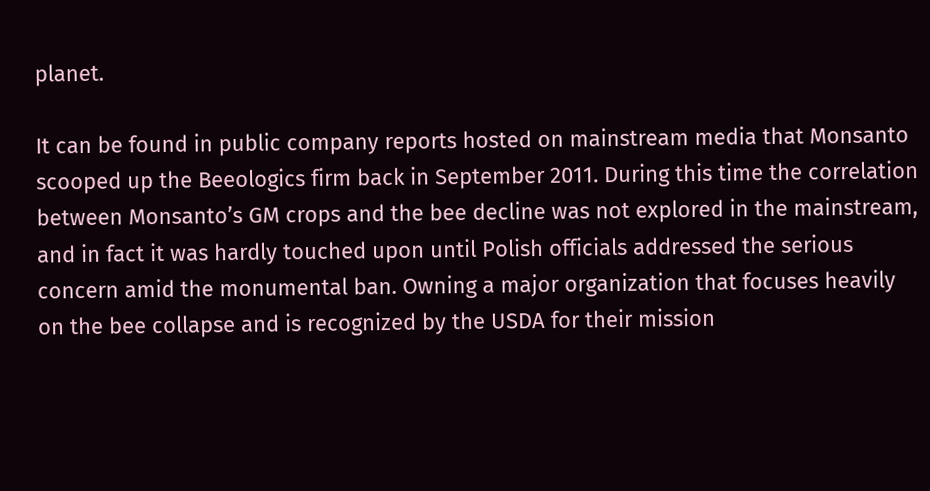planet.

It can be found in public company reports hosted on mainstream media that Monsanto scooped up the Beeologics firm back in September 2011. During this time the correlation between Monsanto’s GM crops and the bee decline was not explored in the mainstream, and in fact it was hardly touched upon until Polish officials addressed the serious concern amid the monumental ban. Owning a major organization that focuses heavily on the bee collapse and is recognized by the USDA for their mission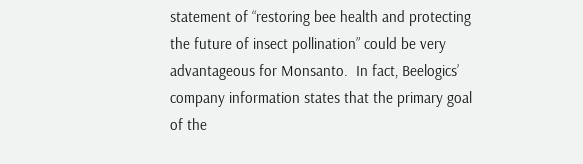statement of “restoring bee health and protecting the future of insect pollination” could be very advantageous for Monsanto.  In fact, Beelogics’ company information states that the primary goal of the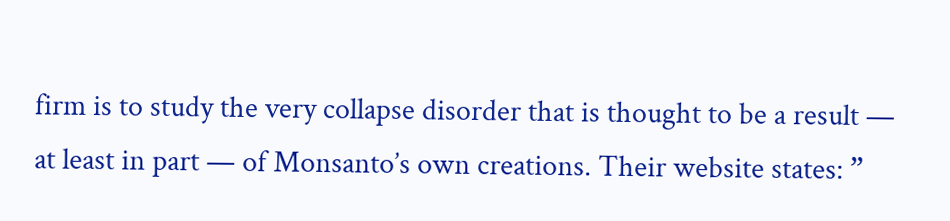firm is to study the very collapse disorder that is thought to be a result — at least in part — of Monsanto’s own creations. Their website states: ”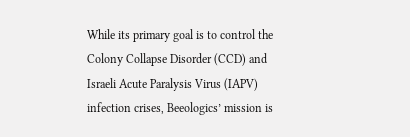While its primary goal is to control the Colony Collapse Disorder (CCD) and Israeli Acute Paralysis Virus (IAPV) infection crises, Beeologics’ mission is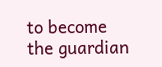to become the guardian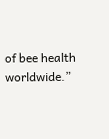of bee health worldwide.”